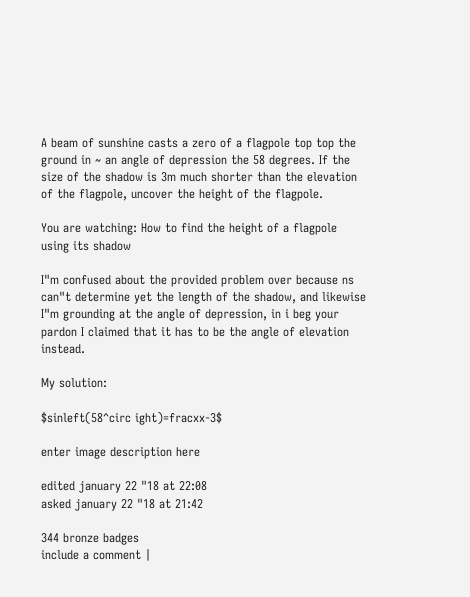A beam of sunshine casts a zero of a flagpole top top the ground in ~ an angle of depression the 58 degrees. If the size of the shadow is 3m much shorter than the elevation of the flagpole, uncover the height of the flagpole.

You are watching: How to find the height of a flagpole using its shadow

I"m confused about the provided problem over because ns can"t determine yet the length of the shadow, and likewise I"m grounding at the angle of depression, in i beg your pardon I claimed that it has to be the angle of elevation instead.

My solution:

$sinleft(58^circ ight)=fracxx-3$

enter image description here

edited january 22 "18 at 22:08
asked january 22 "18 at 21:42

344 bronze badges
include a comment |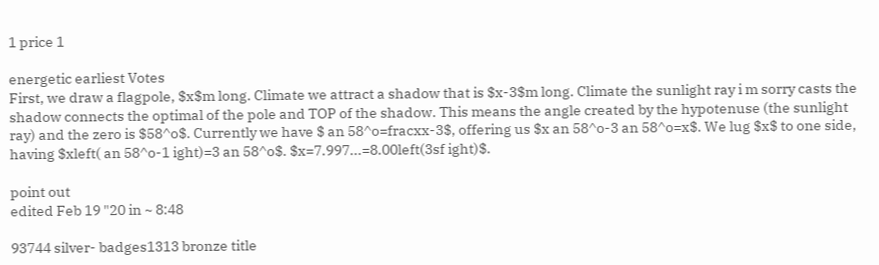1 price 1

energetic earliest Votes
First, we draw a flagpole, $x$m long. Climate we attract a shadow that is $x-3$m long. Climate the sunlight ray i m sorry casts the shadow connects the optimal of the pole and TOP of the shadow. This means the angle created by the hypotenuse (the sunlight ray) and the zero is $58^o$. Currently we have $ an 58^o=fracxx-3$, offering us $x an 58^o-3 an 58^o=x$. We lug $x$ to one side, having $xleft( an 58^o-1 ight)=3 an 58^o$. $x=7.997...=8.00left(3sf ight)$.

point out
edited Feb 19 "20 in ~ 8:48

93744 silver- badges1313 bronze title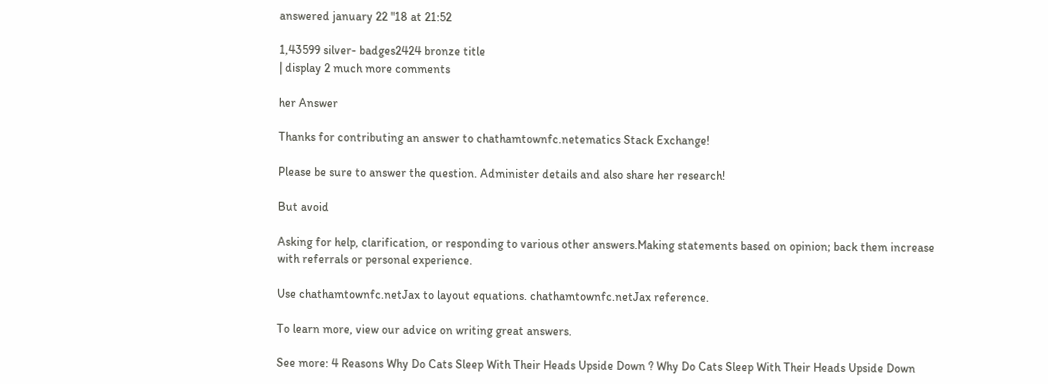answered january 22 "18 at 21:52

1,43599 silver- badges2424 bronze title
| display 2 much more comments

her Answer

Thanks for contributing an answer to chathamtownfc.netematics Stack Exchange!

Please be sure to answer the question. Administer details and also share her research!

But avoid

Asking for help, clarification, or responding to various other answers.Making statements based on opinion; back them increase with referrals or personal experience.

Use chathamtownfc.netJax to layout equations. chathamtownfc.netJax reference.

To learn more, view our advice on writing great answers.

See more: 4 Reasons Why Do Cats Sleep With Their Heads Upside Down ? Why Do Cats Sleep With Their Heads Upside Down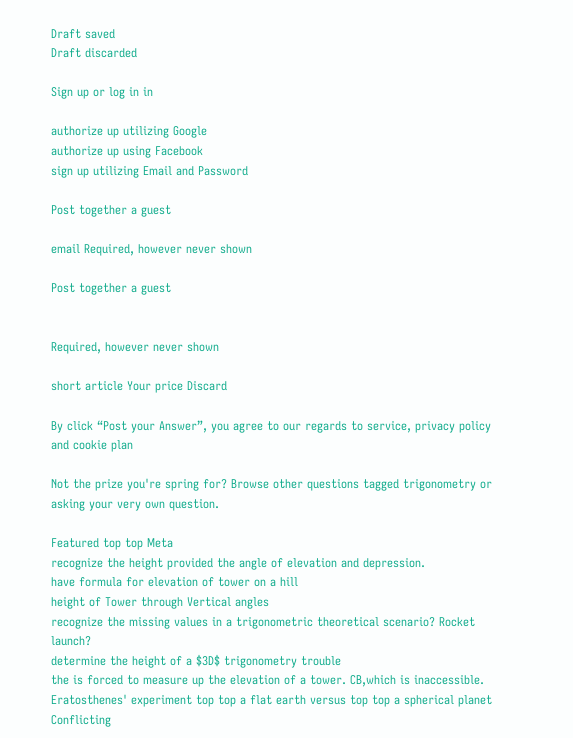Draft saved
Draft discarded

Sign up or log in in

authorize up utilizing Google
authorize up using Facebook
sign up utilizing Email and Password

Post together a guest

email Required, however never shown

Post together a guest


Required, however never shown

short article Your price Discard

By click “Post your Answer”, you agree to our regards to service, privacy policy and cookie plan

Not the prize you're spring for? Browse other questions tagged trigonometry or asking your very own question.

Featured top top Meta
recognize the height provided the angle of elevation and depression.
have formula for elevation of tower on a hill
height of Tower through Vertical angles
recognize the missing values in a trigonometric theoretical scenario? Rocket launch?
determine the height of a $3D$ trigonometry trouble
the is forced to measure up the elevation of a tower. CB,which is inaccessible.
Eratosthenes' experiment top top a flat earth versus top top a spherical planet
Conflicting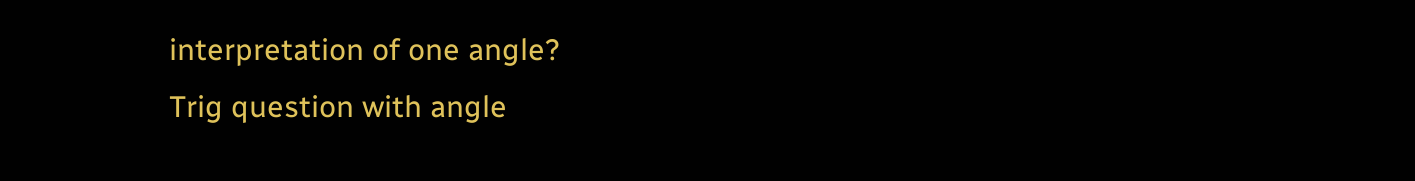interpretation of one angle?
Trig question with angle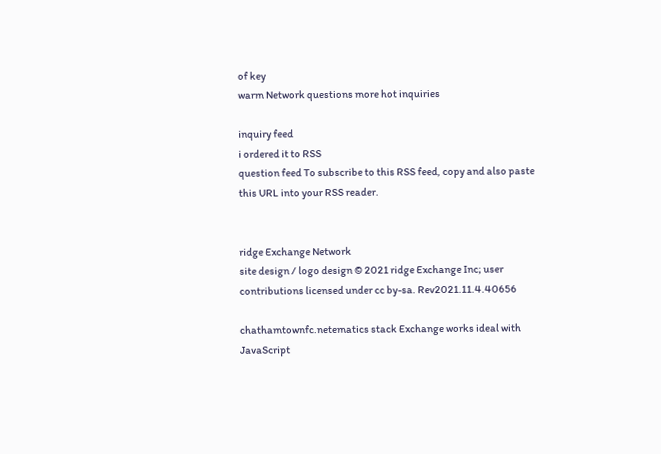of key
warm Network questions more hot inquiries

inquiry feed
i ordered it to RSS
question feed To subscribe to this RSS feed, copy and also paste this URL into your RSS reader.


ridge Exchange Network
site design / logo design © 2021 ridge Exchange Inc; user contributions licensed under cc by-sa. Rev2021.11.4.40656

chathamtownfc.netematics stack Exchange works ideal with JavaScript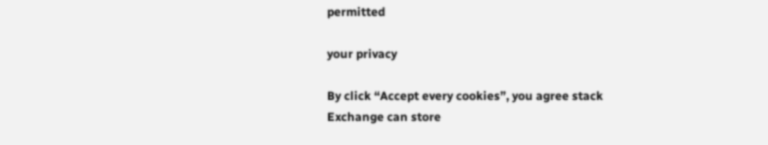permitted

your privacy

By click “Accept every cookies”, you agree stack Exchange can store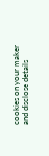cookies on your maker and disclose details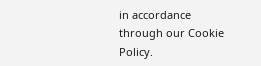in accordance through our Cookie Policy.